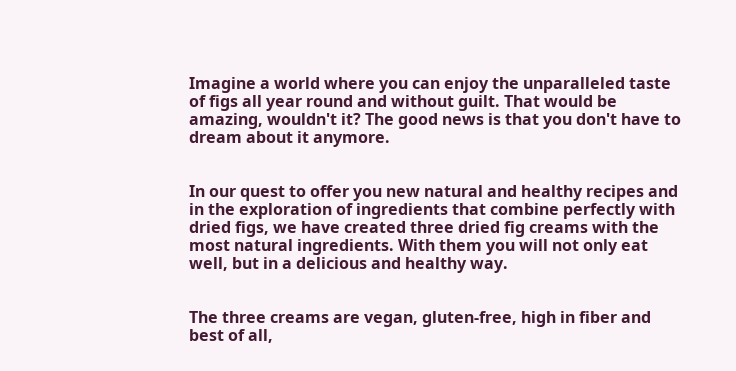Imagine a world where you can enjoy the unparalleled taste of figs all year round and without guilt. That would be amazing, wouldn't it? The good news is that you don't have to dream about it anymore.


In our quest to offer you new natural and healthy recipes and in the exploration of ingredients that combine perfectly with dried figs, we have created three dried fig creams with the most natural ingredients. With them you will not only eat well, but in a delicious and healthy way.


The three creams are vegan, gluten-free, high in fiber and best of all,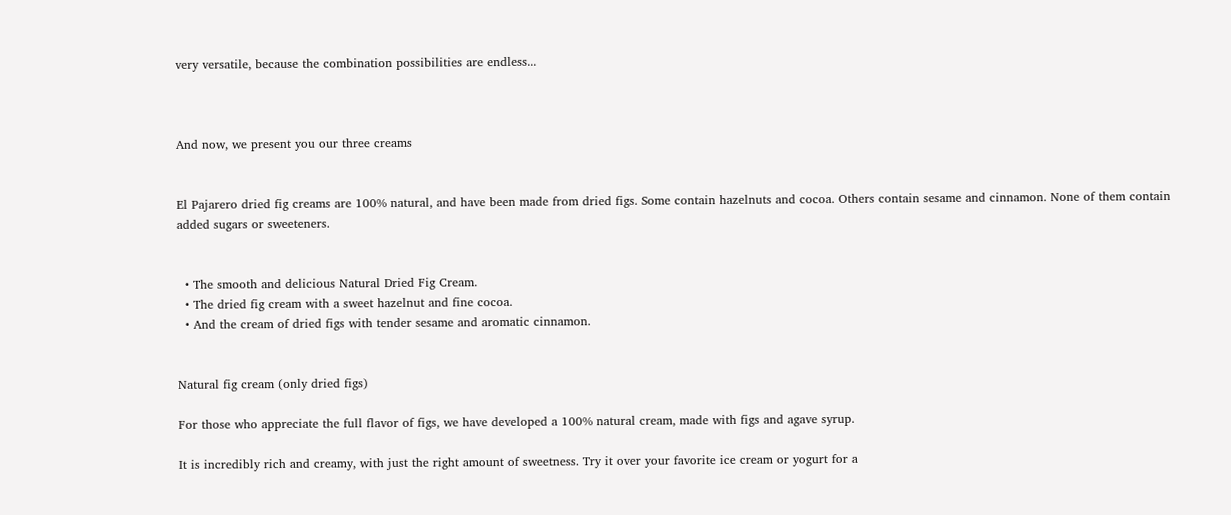very versatile, because the combination possibilities are endless...



And now, we present you our three creams


El Pajarero dried fig creams are 100% natural, and have been made from dried figs. Some contain hazelnuts and cocoa. Others contain sesame and cinnamon. None of them contain added sugars or sweeteners.


  • The smooth and delicious Natural Dried Fig Cream.
  • The dried fig cream with a sweet hazelnut and fine cocoa.
  • And the cream of dried figs with tender sesame and aromatic cinnamon.


Natural fig cream (only dried figs)

For those who appreciate the full flavor of figs, we have developed a 100% natural cream, made with figs and agave syrup.

It is incredibly rich and creamy, with just the right amount of sweetness. Try it over your favorite ice cream or yogurt for a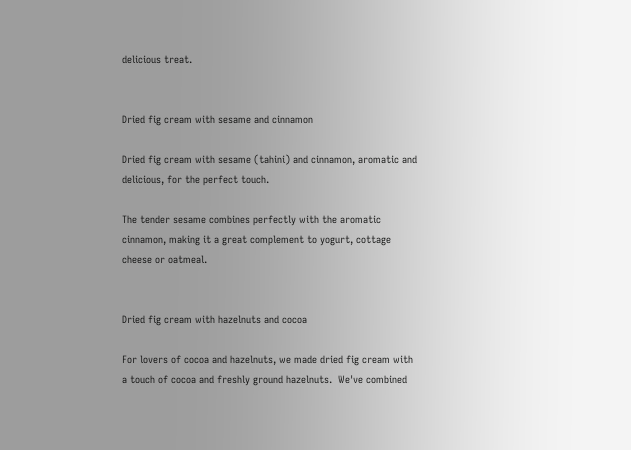delicious treat.


Dried fig cream with sesame and cinnamon

Dried fig cream with sesame (tahini) and cinnamon, aromatic and delicious, for the perfect touch.

The tender sesame combines perfectly with the aromatic cinnamon, making it a great complement to yogurt, cottage cheese or oatmeal.


Dried fig cream with hazelnuts and cocoa

For lovers of cocoa and hazelnuts, we made dried fig cream with a touch of cocoa and freshly ground hazelnuts.  We've combined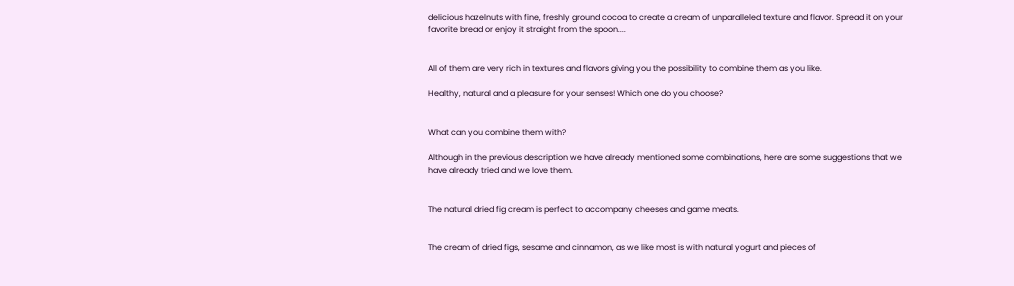delicious hazelnuts with fine, freshly ground cocoa to create a cream of unparalleled texture and flavor. Spread it on your favorite bread or enjoy it straight from the spoon....


All of them are very rich in textures and flavors giving you the possibility to combine them as you like.

Healthy, natural and a pleasure for your senses! Which one do you choose?


What can you combine them with?

Although in the previous description we have already mentioned some combinations, here are some suggestions that we have already tried and we love them.


The natural dried fig cream is perfect to accompany cheeses and game meats.


The cream of dried figs, sesame and cinnamon, as we like most is with natural yogurt and pieces of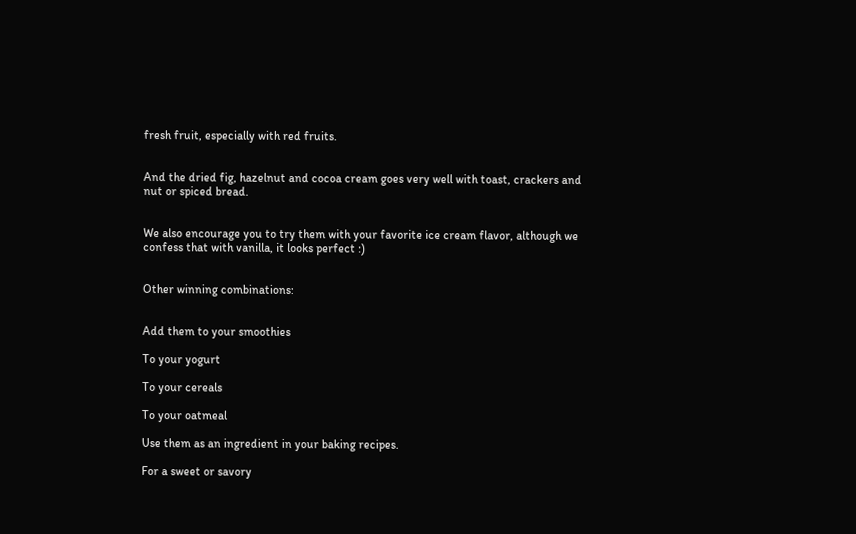fresh fruit, especially with red fruits.


And the dried fig, hazelnut and cocoa cream goes very well with toast, crackers and nut or spiced bread.


We also encourage you to try them with your favorite ice cream flavor, although we confess that with vanilla, it looks perfect :)


Other winning combinations:


Add them to your smoothies

To your yogurt

To your cereals

To your oatmeal

Use them as an ingredient in your baking recipes.

For a sweet or savory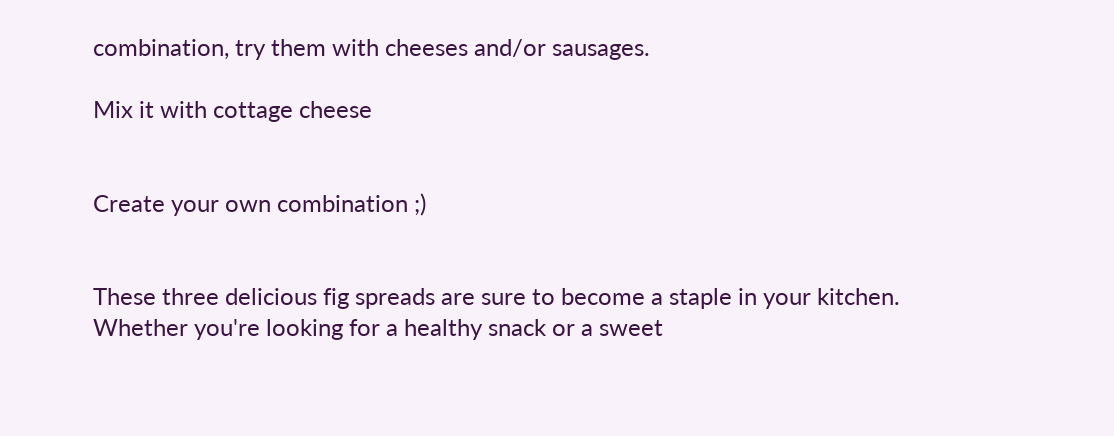combination, try them with cheeses and/or sausages.

Mix it with cottage cheese


Create your own combination ;)


These three delicious fig spreads are sure to become a staple in your kitchen. Whether you're looking for a healthy snack or a sweet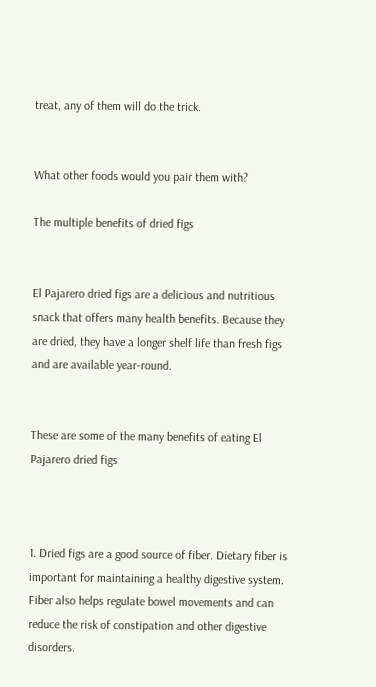treat, any of them will do the trick.


What other foods would you pair them with?

The multiple benefits of dried figs


El Pajarero dried figs are a delicious and nutritious snack that offers many health benefits. Because they are dried, they have a longer shelf life than fresh figs and are available year-round.


These are some of the many benefits of eating El Pajarero dried figs



1. Dried figs are a good source of fiber. Dietary fiber is important for maintaining a healthy digestive system. Fiber also helps regulate bowel movements and can reduce the risk of constipation and other digestive disorders.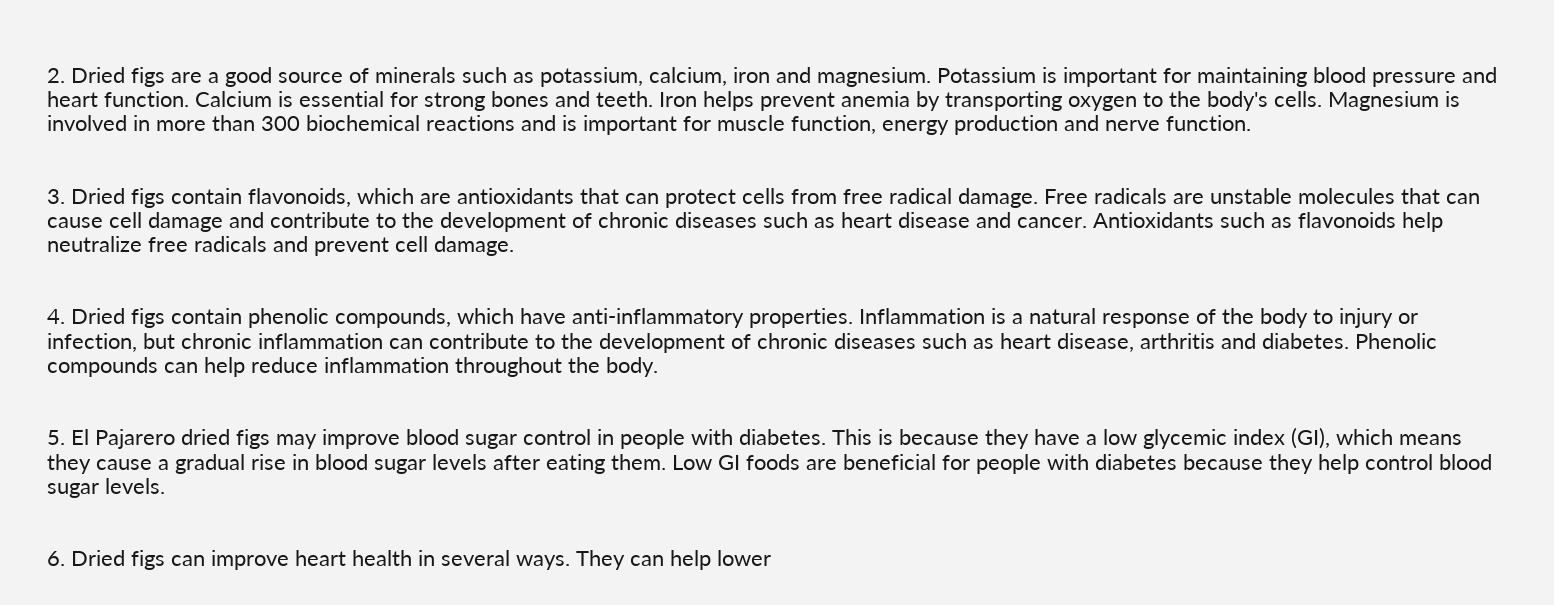2. Dried figs are a good source of minerals such as potassium, calcium, iron and magnesium. Potassium is important for maintaining blood pressure and heart function. Calcium is essential for strong bones and teeth. Iron helps prevent anemia by transporting oxygen to the body's cells. Magnesium is involved in more than 300 biochemical reactions and is important for muscle function, energy production and nerve function.


3. Dried figs contain flavonoids, which are antioxidants that can protect cells from free radical damage. Free radicals are unstable molecules that can cause cell damage and contribute to the development of chronic diseases such as heart disease and cancer. Antioxidants such as flavonoids help neutralize free radicals and prevent cell damage.


4. Dried figs contain phenolic compounds, which have anti-inflammatory properties. Inflammation is a natural response of the body to injury or infection, but chronic inflammation can contribute to the development of chronic diseases such as heart disease, arthritis and diabetes. Phenolic compounds can help reduce inflammation throughout the body.


5. El Pajarero dried figs may improve blood sugar control in people with diabetes. This is because they have a low glycemic index (GI), which means they cause a gradual rise in blood sugar levels after eating them. Low GI foods are beneficial for people with diabetes because they help control blood sugar levels.


6. Dried figs can improve heart health in several ways. They can help lower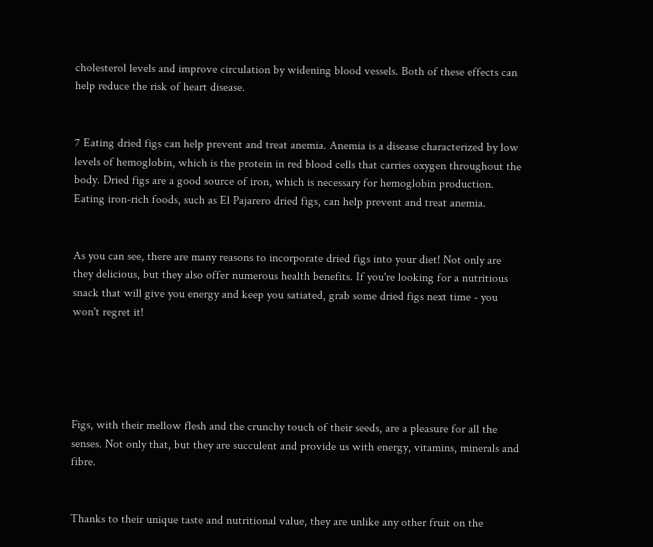cholesterol levels and improve circulation by widening blood vessels. Both of these effects can help reduce the risk of heart disease.


7 Eating dried figs can help prevent and treat anemia. Anemia is a disease characterized by low levels of hemoglobin, which is the protein in red blood cells that carries oxygen throughout the body. Dried figs are a good source of iron, which is necessary for hemoglobin production. Eating iron-rich foods, such as El Pajarero dried figs, can help prevent and treat anemia.


As you can see, there are many reasons to incorporate dried figs into your diet! Not only are they delicious, but they also offer numerous health benefits. If you're looking for a nutritious snack that will give you energy and keep you satiated, grab some dried figs next time - you won't regret it!





Figs, with their mellow flesh and the crunchy touch of their seeds, are a pleasure for all the senses. Not only that, but they are succulent and provide us with energy, vitamins, minerals and fibre.


Thanks to their unique taste and nutritional value, they are unlike any other fruit on the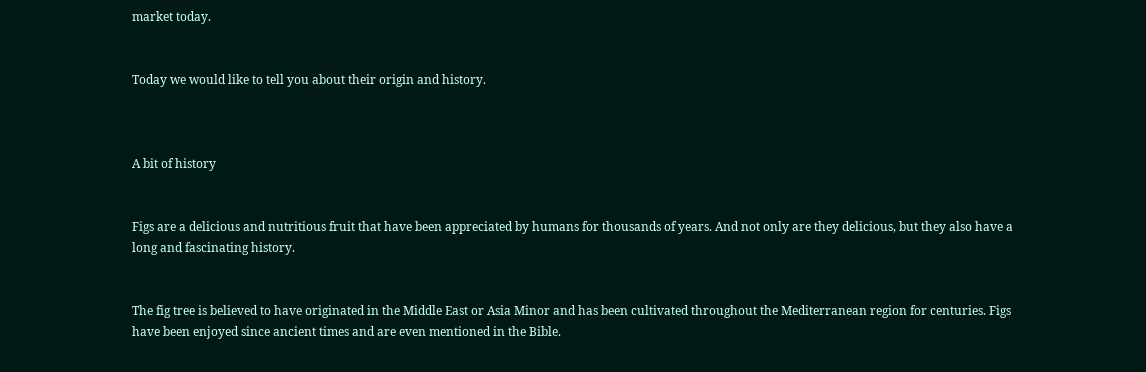market today.


Today we would like to tell you about their origin and history.



A bit of history


Figs are a delicious and nutritious fruit that have been appreciated by humans for thousands of years. And not only are they delicious, but they also have a long and fascinating history.


The fig tree is believed to have originated in the Middle East or Asia Minor and has been cultivated throughout the Mediterranean region for centuries. Figs have been enjoyed since ancient times and are even mentioned in the Bible.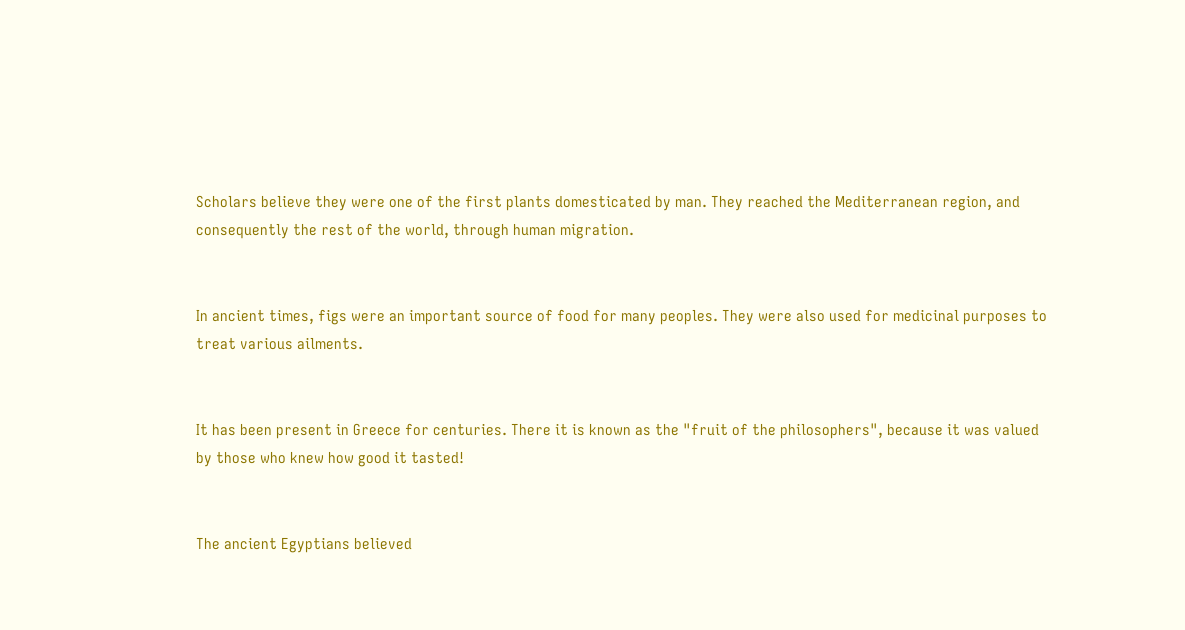Scholars believe they were one of the first plants domesticated by man. They reached the Mediterranean region, and consequently the rest of the world, through human migration.


In ancient times, figs were an important source of food for many peoples. They were also used for medicinal purposes to treat various ailments.


It has been present in Greece for centuries. There it is known as the "fruit of the philosophers", because it was valued by those who knew how good it tasted!


The ancient Egyptians believed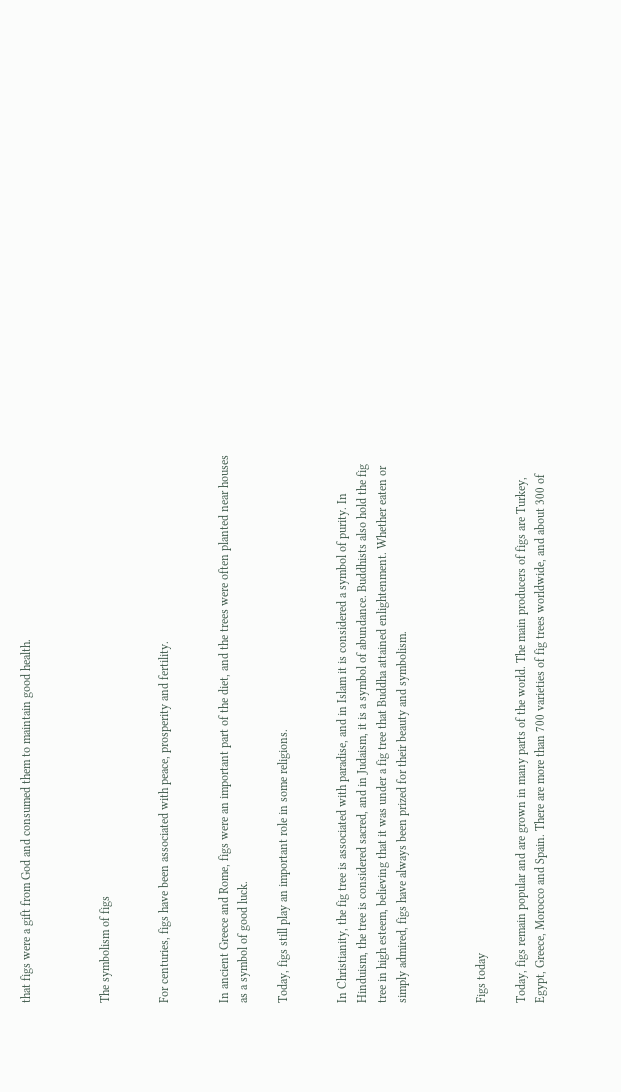that figs were a gift from God and consumed them to maintain good health.



The symbolism of figs


For centuries, figs have been associated with peace, prosperity and fertility.


In ancient Greece and Rome, figs were an important part of the diet, and the trees were often planted near houses as a symbol of good luck.

Today, figs still play an important role in some religions.


In Christianity, the fig tree is associated with paradise, and in Islam it is considered a symbol of purity. In Hinduism, the tree is considered sacred, and in Judaism, it is a symbol of abundance. Buddhists also hold the fig tree in high esteem, believing that it was under a fig tree that Buddha attained enlightenment. Whether eaten or simply admired, figs have always been prized for their beauty and symbolism.



Figs today

Today, figs remain popular and are grown in many parts of the world. The main producers of figs are Turkey, Egypt, Greece, Morocco and Spain. There are more than 700 varieties of fig trees worldwide, and about 300 of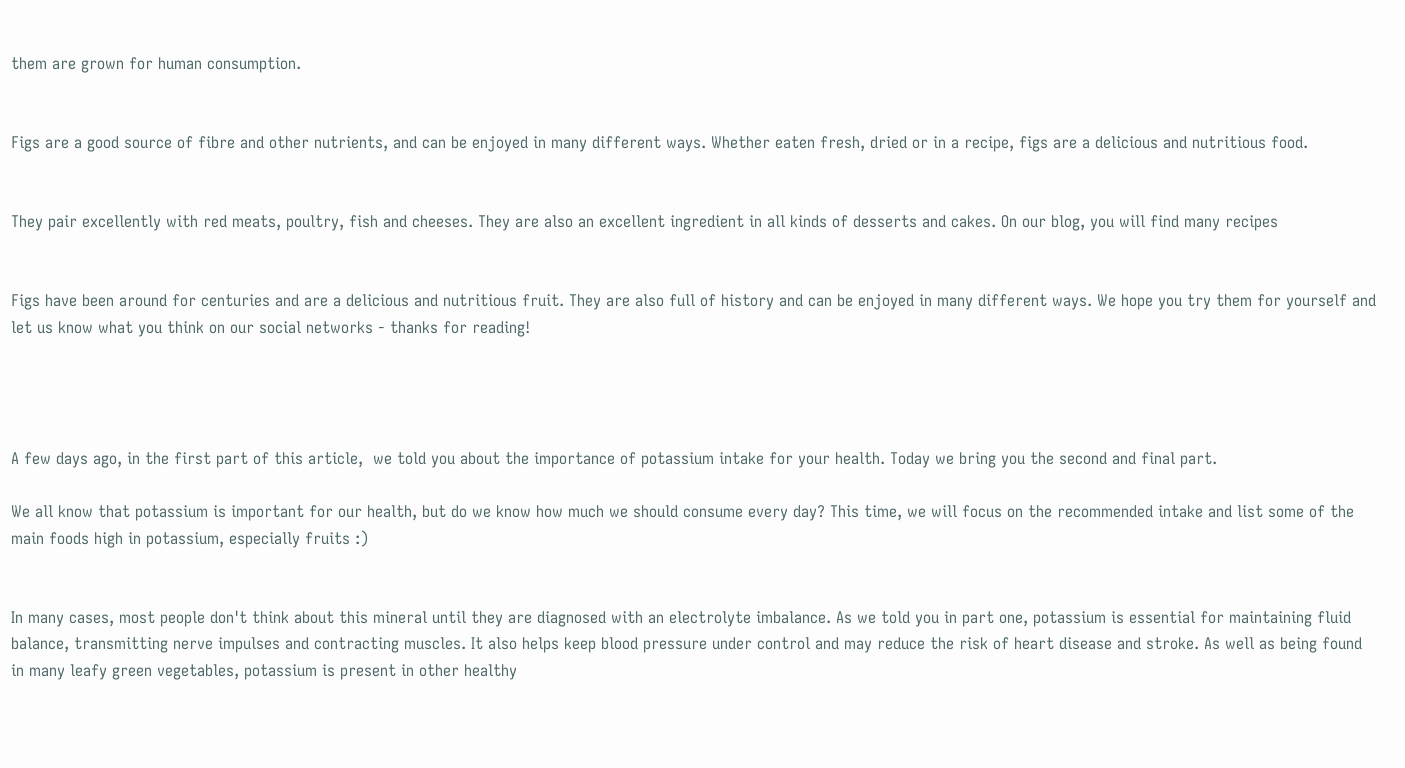them are grown for human consumption.


Figs are a good source of fibre and other nutrients, and can be enjoyed in many different ways. Whether eaten fresh, dried or in a recipe, figs are a delicious and nutritious food.


They pair excellently with red meats, poultry, fish and cheeses. They are also an excellent ingredient in all kinds of desserts and cakes. On our blog, you will find many recipes


Figs have been around for centuries and are a delicious and nutritious fruit. They are also full of history and can be enjoyed in many different ways. We hope you try them for yourself and let us know what you think on our social networks - thanks for reading!




A few days ago, in the first part of this article,  we told you about the importance of potassium intake for your health. Today we bring you the second and final part.

We all know that potassium is important for our health, but do we know how much we should consume every day? This time, we will focus on the recommended intake and list some of the main foods high in potassium, especially fruits :)


In many cases, most people don't think about this mineral until they are diagnosed with an electrolyte imbalance. As we told you in part one, potassium is essential for maintaining fluid balance, transmitting nerve impulses and contracting muscles. It also helps keep blood pressure under control and may reduce the risk of heart disease and stroke. As well as being found in many leafy green vegetables, potassium is present in other healthy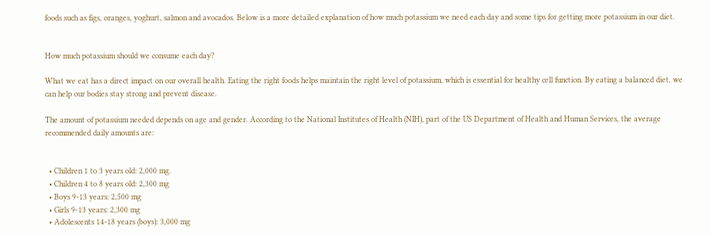foods such as figs, oranges, yoghurt, salmon and avocados. Below is a more detailed explanation of how much potassium we need each day and some tips for getting more potassium in our diet.


How much potassium should we consume each day?

What we eat has a direct impact on our overall health. Eating the right foods helps maintain the right level of potassium, which is essential for healthy cell function. By eating a balanced diet, we can help our bodies stay strong and prevent disease.

The amount of potassium needed depends on age and gender. According to the National Institutes of Health (NIH), part of the US Department of Health and Human Services, the average recommended daily amounts are:


  • Children 1 to 3 years old: 2,000 mg.
  • Children 4 to 8 years old: 2,300 mg
  • Boys 9-13 years: 2,500 mg
  • Girls 9-13 years: 2,300 mg
  • Adolescents 14-18 years (boys): 3,000 mg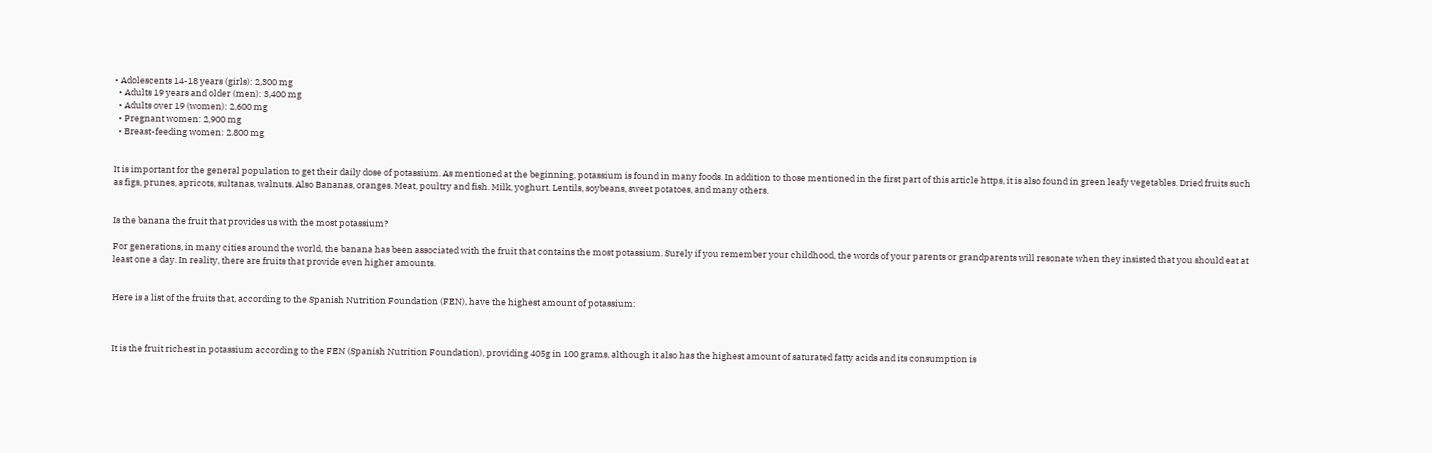• Adolescents 14-18 years (girls): 2,300 mg
  • Adults 19 years and older (men): 3,400 mg
  • Adults over 19 (women): 2,600 mg
  • Pregnant women: 2,900 mg
  • Breast-feeding women: 2.800 mg


It is important for the general population to get their daily dose of potassium. As mentioned at the beginning, potassium is found in many foods. In addition to those mentioned in the first part of this article https, it is also found in green leafy vegetables. Dried fruits such as figs, prunes, apricots, sultanas, walnuts. Also Bananas, oranges. Meat, poultry and fish. Milk, yoghurt. Lentils, soybeans, sweet potatoes, and many others.


Is the banana the fruit that provides us with the most potassium?

For generations, in many cities around the world, the banana has been associated with the fruit that contains the most potassium. Surely if you remember your childhood, the words of your parents or grandparents will resonate when they insisted that you should eat at least one a day. In reality, there are fruits that provide even higher amounts.


Here is a list of the fruits that, according to the Spanish Nutrition Foundation (FEN), have the highest amount of potassium:



It is the fruit richest in potassium according to the FEN (Spanish Nutrition Foundation), providing 405g in 100 grams, although it also has the highest amount of saturated fatty acids and its consumption is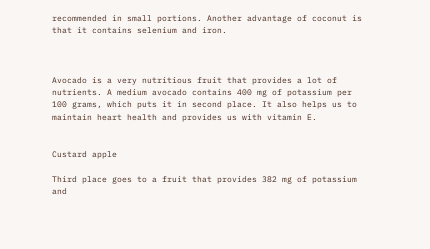recommended in small portions. Another advantage of coconut is that it contains selenium and iron.



Avocado is a very nutritious fruit that provides a lot of nutrients. A medium avocado contains 400 mg of potassium per 100 grams, which puts it in second place. It also helps us to maintain heart health and provides us with vitamin E.


Custard apple

Third place goes to a fruit that provides 382 mg of potassium and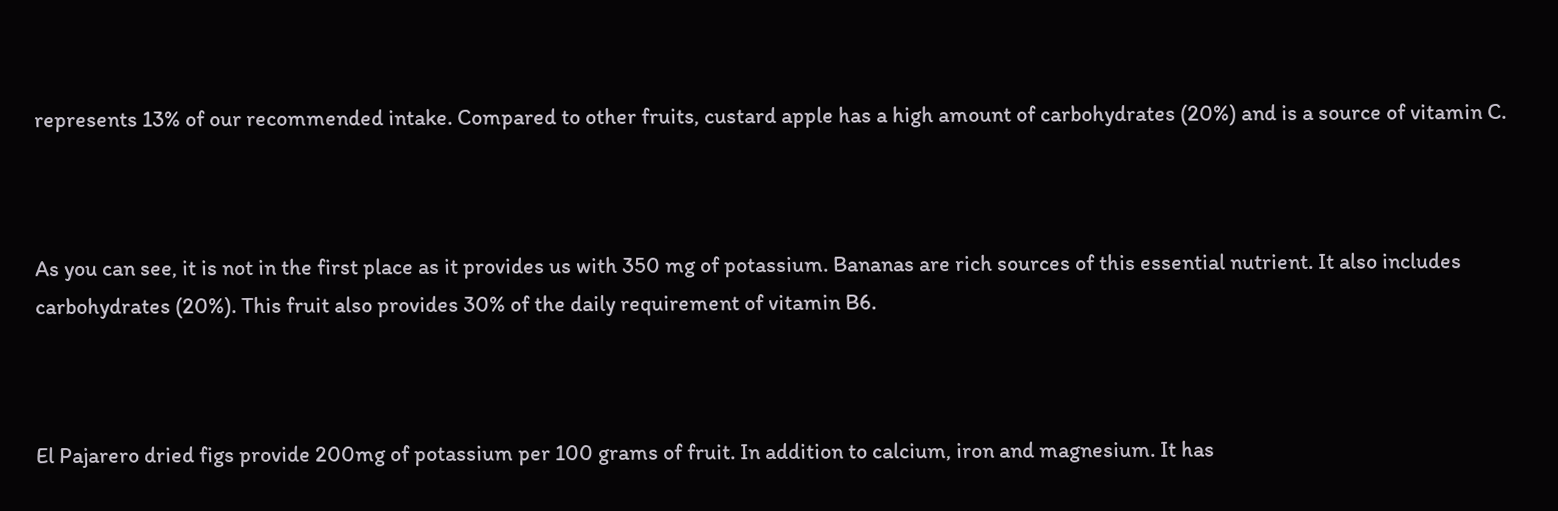represents 13% of our recommended intake. Compared to other fruits, custard apple has a high amount of carbohydrates (20%) and is a source of vitamin C.



As you can see, it is not in the first place as it provides us with 350 mg of potassium. Bananas are rich sources of this essential nutrient. It also includes carbohydrates (20%). This fruit also provides 30% of the daily requirement of vitamin B6.



El Pajarero dried figs provide 200mg of potassium per 100 grams of fruit. In addition to calcium, iron and magnesium. It has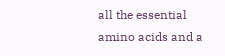all the essential amino acids and a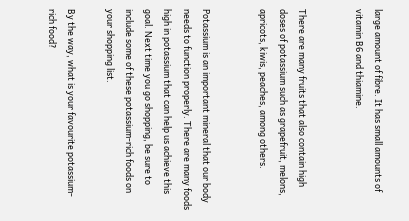large amount of fibre. It has small amounts of vitamin B6 and thiamine.


There are many fruits that also contain high doses of potassium such as grapefruit, melons, apricots, kiwis, peaches, among others.


Potassium is an important mineral that our body needs to function properly. There are many foods high in potassium that can help us achieve this goal. Next time you go shopping, be sure to include some of these potassium-rich foods on your shopping list.

By the way, what is your favourite potassium-rich food?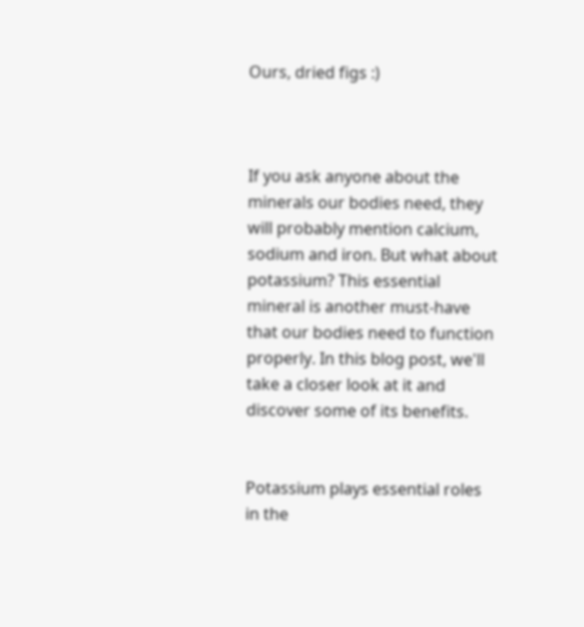Ours, dried figs :)



If you ask anyone about the minerals our bodies need, they will probably mention calcium, sodium and iron. But what about potassium? This essential mineral is another must-have that our bodies need to function properly. In this blog post, we'll take a closer look at it and discover some of its benefits.


Potassium plays essential roles in the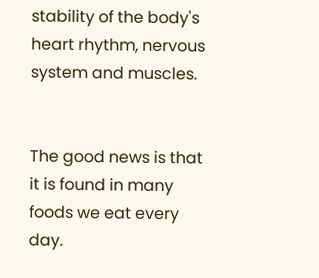stability of the body's heart rhythm, nervous system and muscles.


The good news is that it is found in many foods we eat every day.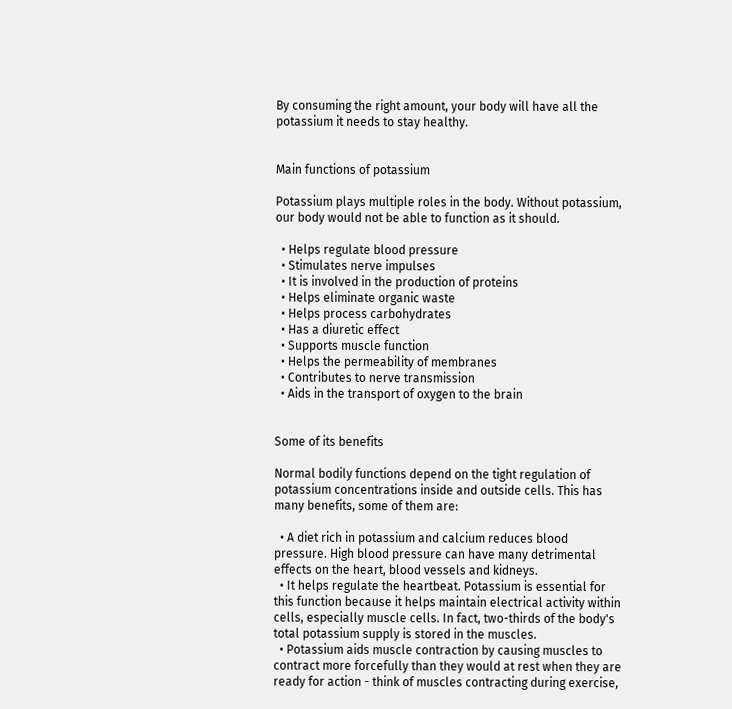By consuming the right amount, your body will have all the potassium it needs to stay healthy.


Main functions of potassium

Potassium plays multiple roles in the body. Without potassium, our body would not be able to function as it should.

  • Helps regulate blood pressure
  • Stimulates nerve impulses
  • It is involved in the production of proteins
  • Helps eliminate organic waste
  • Helps process carbohydrates
  • Has a diuretic effect
  • Supports muscle function
  • Helps the permeability of membranes
  • Contributes to nerve transmission
  • Aids in the transport of oxygen to the brain


Some of its benefits

Normal bodily functions depend on the tight regulation of potassium concentrations inside and outside cells. This has many benefits, some of them are:

  • A diet rich in potassium and calcium reduces blood pressure. High blood pressure can have many detrimental effects on the heart, blood vessels and kidneys.
  • It helps regulate the heartbeat. Potassium is essential for this function because it helps maintain electrical activity within cells, especially muscle cells. In fact, two-thirds of the body's total potassium supply is stored in the muscles.
  • Potassium aids muscle contraction by causing muscles to contract more forcefully than they would at rest when they are ready for action - think of muscles contracting during exercise,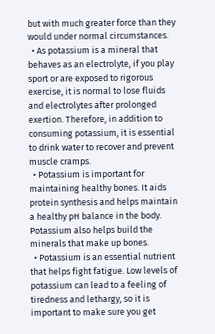but with much greater force than they would under normal circumstances.
  • As potassium is a mineral that behaves as an electrolyte, if you play sport or are exposed to rigorous exercise, it is normal to lose fluids and electrolytes after prolonged exertion. Therefore, in addition to consuming potassium, it is essential to drink water to recover and prevent muscle cramps.
  • Potassium is important for maintaining healthy bones. It aids protein synthesis and helps maintain a healthy pH balance in the body. Potassium also helps build the minerals that make up bones.
  • Potassium is an essential nutrient that helps fight fatigue. Low levels of potassium can lead to a feeling of tiredness and lethargy, so it is important to make sure you get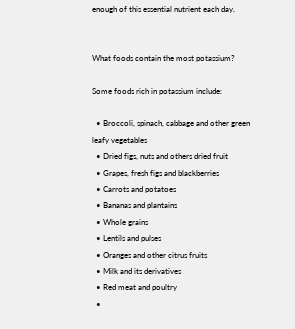enough of this essential nutrient each day.


What foods contain the most potassium?

Some foods rich in potassium include:

  • Broccoli, spinach, cabbage and other green leafy vegetables
  • Dried figs, nuts and others dried fruit
  • Grapes, fresh figs and blackberries
  • Carrots and potatoes
  • Bananas and plantains
  • Whole grains
  • Lentils and pulses
  • Oranges and other citrus fruits
  • Milk and its derivatives
  • Red meat and poultry
  •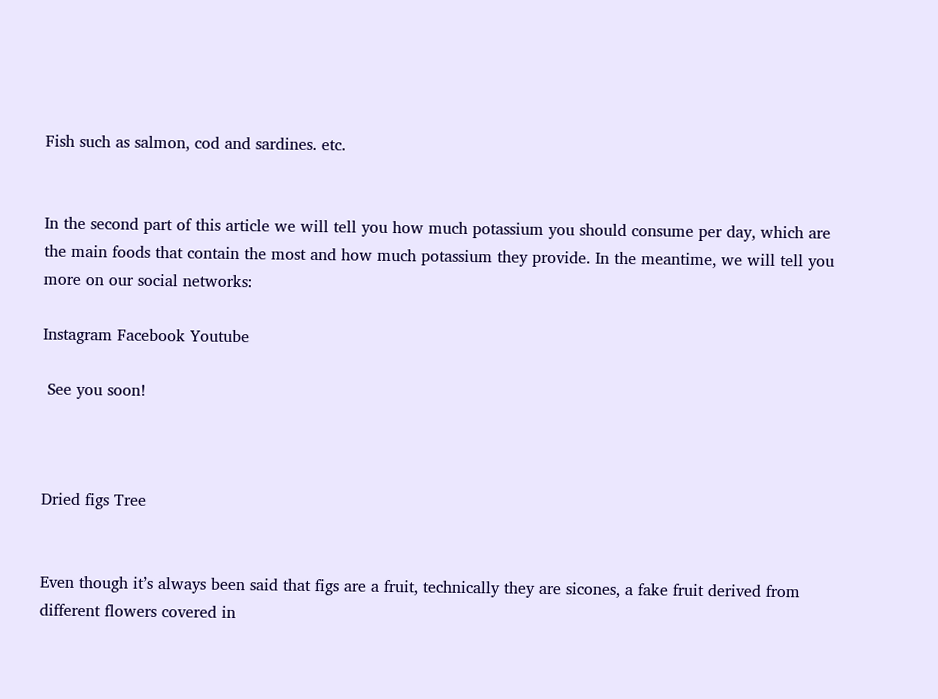Fish such as salmon, cod and sardines. etc.


In the second part of this article we will tell you how much potassium you should consume per day, which are the main foods that contain the most and how much potassium they provide. In the meantime, we will tell you more on our social networks:

Instagram Facebook Youtube

 See you soon!



Dried figs Tree


Even though it’s always been said that figs are a fruit, technically they are sicones, a fake fruit derived from different flowers covered in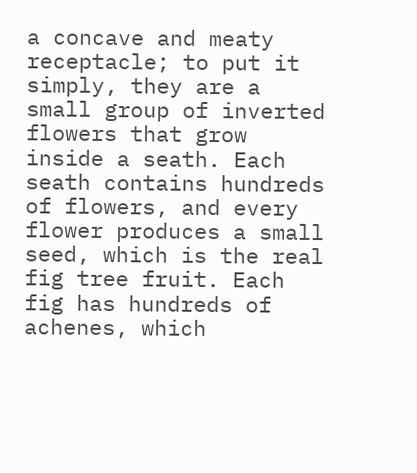a concave and meaty receptacle; to put it simply, they are a small group of inverted flowers that grow inside a seath. Each seath contains hundreds of flowers, and every flower produces a small seed, which is the real fig tree fruit. Each fig has hundreds of achenes, which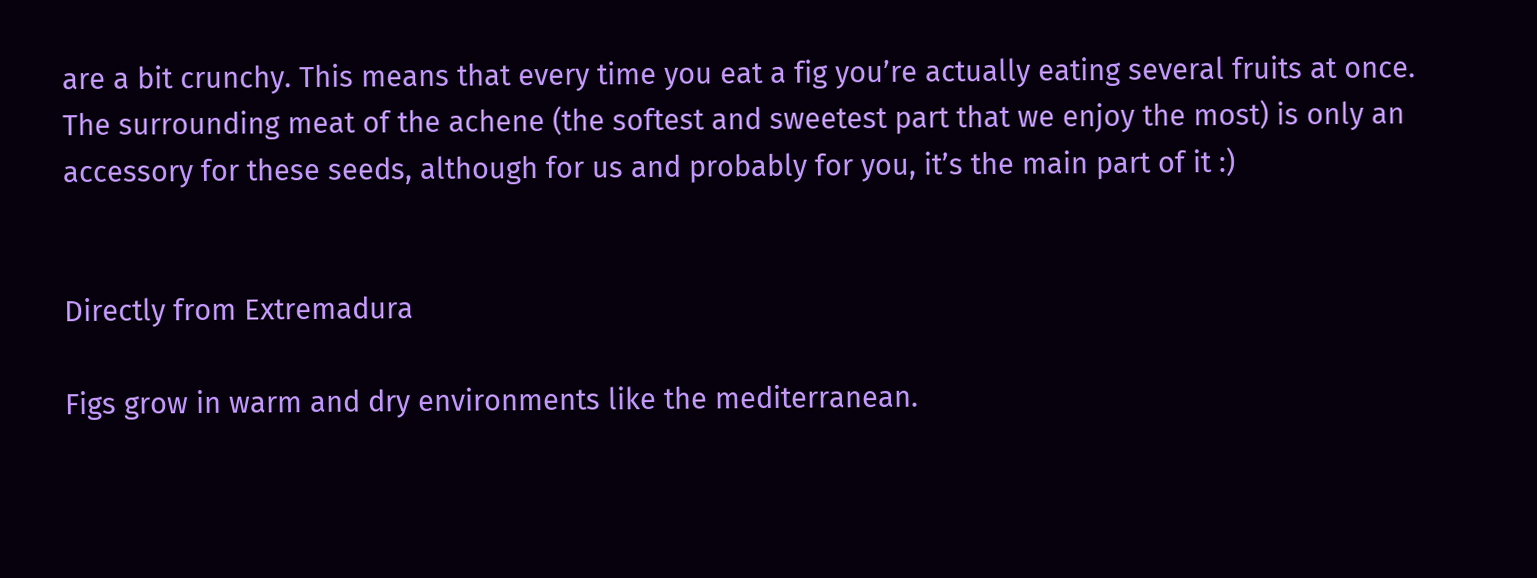are a bit crunchy. This means that every time you eat a fig you’re actually eating several fruits at once. The surrounding meat of the achene (the softest and sweetest part that we enjoy the most) is only an accessory for these seeds, although for us and probably for you, it’s the main part of it :)


Directly from Extremadura

Figs grow in warm and dry environments like the mediterranean.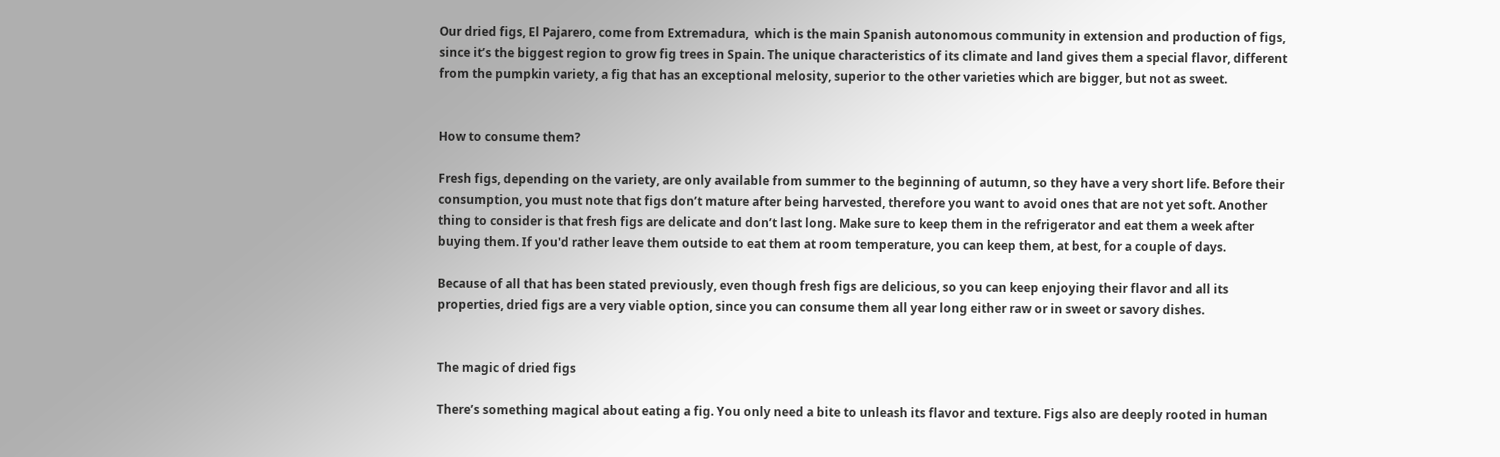Our dried figs, El Pajarero, come from Extremadura,  which is the main Spanish autonomous community in extension and production of figs, since it’s the biggest region to grow fig trees in Spain. The unique characteristics of its climate and land gives them a special flavor, different from the pumpkin variety, a fig that has an exceptional melosity, superior to the other varieties which are bigger, but not as sweet.


How to consume them?

Fresh figs, depending on the variety, are only available from summer to the beginning of autumn, so they have a very short life. Before their consumption, you must note that figs don’t mature after being harvested, therefore you want to avoid ones that are not yet soft. Another thing to consider is that fresh figs are delicate and don’t last long. Make sure to keep them in the refrigerator and eat them a week after buying them. If you'd rather leave them outside to eat them at room temperature, you can keep them, at best, for a couple of days.

Because of all that has been stated previously, even though fresh figs are delicious, so you can keep enjoying their flavor and all its properties, dried figs are a very viable option, since you can consume them all year long either raw or in sweet or savory dishes.


The magic of dried figs

There’s something magical about eating a fig. You only need a bite to unleash its flavor and texture. Figs also are deeply rooted in human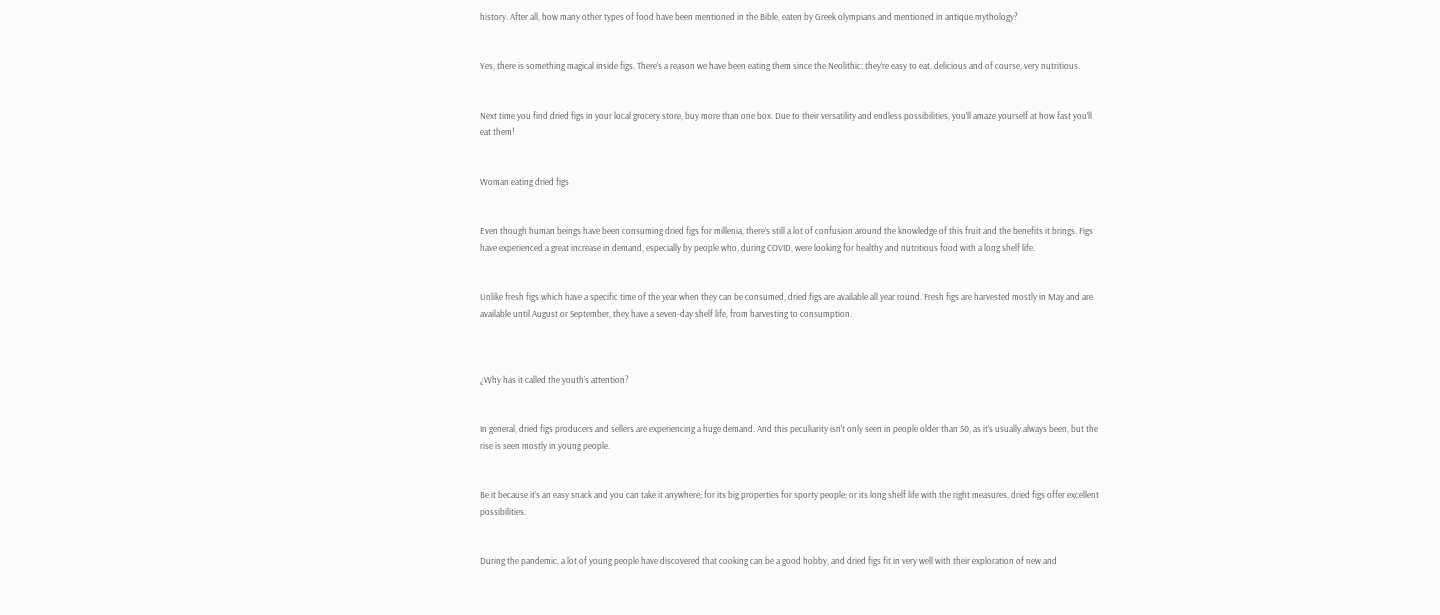history. After all, how many other types of food have been mentioned in the Bible, eaten by Greek olympians and mentioned in antique mythology?


Yes, there is something magical inside figs. There’s a reason we have been eating them since the Neolithic: they’re easy to eat, delicious and of course, very nutritious.


Next time you find dried figs in your local grocery store, buy more than one box. Due to their versatility and endless possibilities, you’ll amaze yourself at how fast you’ll eat them!


Woman eating dried figs


Even though human beings have been consuming dried figs for millenia, there’s still a lot of confusion around the knowledge of this fruit and the benefits it brings. Figs have experienced a great increase in demand, especially by people who, during COVID, were looking for healthy and nutritious food with a long shelf life.


Unlike fresh figs which have a specific time of the year when they can be consumed, dried figs are available all year round. Fresh figs are harvested mostly in May and are available until August or September, they have a seven-day shelf life, from harvesting to consumption.



¿Why has it called the youth’s attention?


In general, dried figs producers and sellers are experiencing a huge demand. And this peculiarity isn't only seen in people older than 50, as it’s usually always been, but the rise is seen mostly in young people.


Be it because it’s an easy snack and you can take it anywhere; for its big properties for sporty people; or its long shelf life with the right measures, dried figs offer excellent possibilities.


During the pandemic, a lot of young people have discovered that cooking can be a good hobby, and dried figs fit in very well with their exploration of new and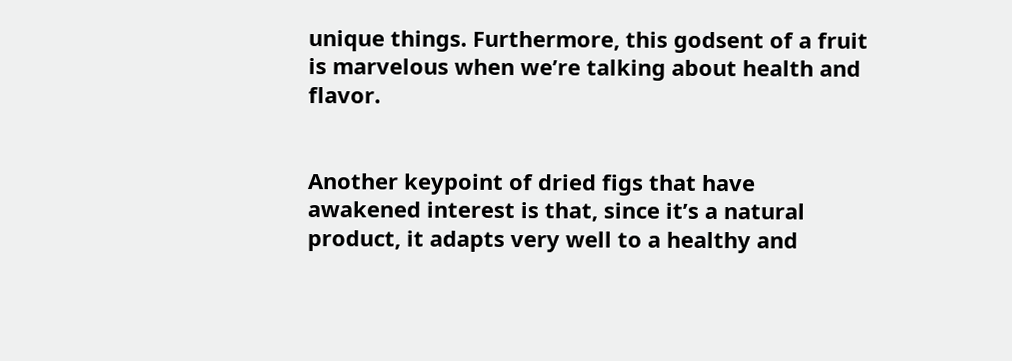unique things. Furthermore, this godsent of a fruit is marvelous when we’re talking about health and flavor.


Another keypoint of dried figs that have awakened interest is that, since it’s a natural product, it adapts very well to a healthy and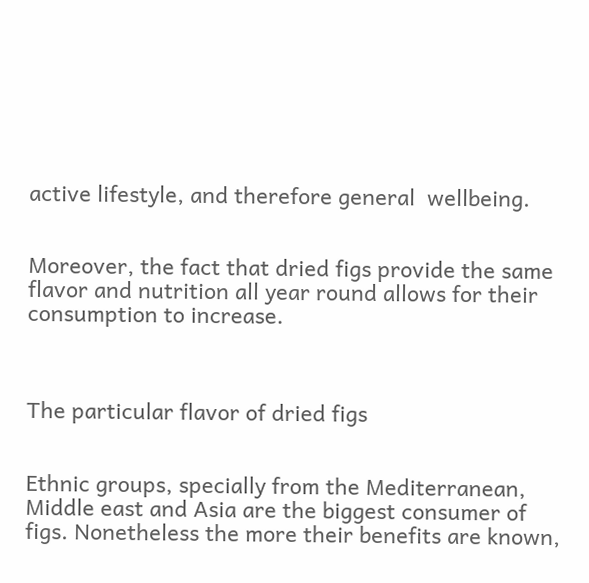active lifestyle, and therefore general  wellbeing.


Moreover, the fact that dried figs provide the same flavor and nutrition all year round allows for their consumption to increase.



The particular flavor of dried figs


Ethnic groups, specially from the Mediterranean, Middle east and Asia are the biggest consumer of figs. Nonetheless the more their benefits are known,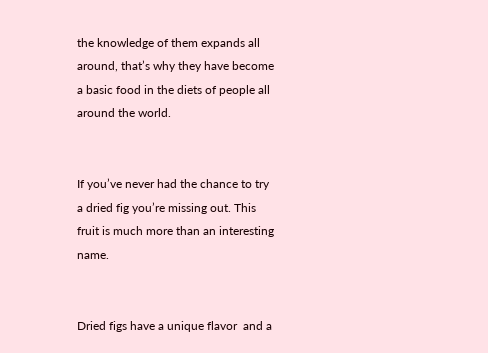the knowledge of them expands all around, that’s why they have become a basic food in the diets of people all around the world.


If you’ve never had the chance to try a dried fig you’re missing out. This fruit is much more than an interesting name.


Dried figs have a unique flavor  and a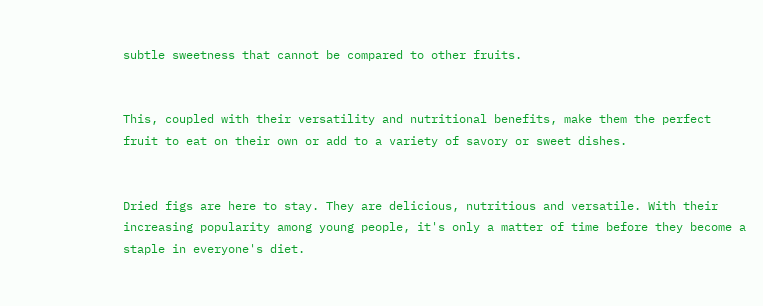subtle sweetness that cannot be compared to other fruits.


This, coupled with their versatility and nutritional benefits, make them the perfect fruit to eat on their own or add to a variety of savory or sweet dishes.


Dried figs are here to stay. They are delicious, nutritious and versatile. With their increasing popularity among young people, it's only a matter of time before they become a staple in everyone's diet.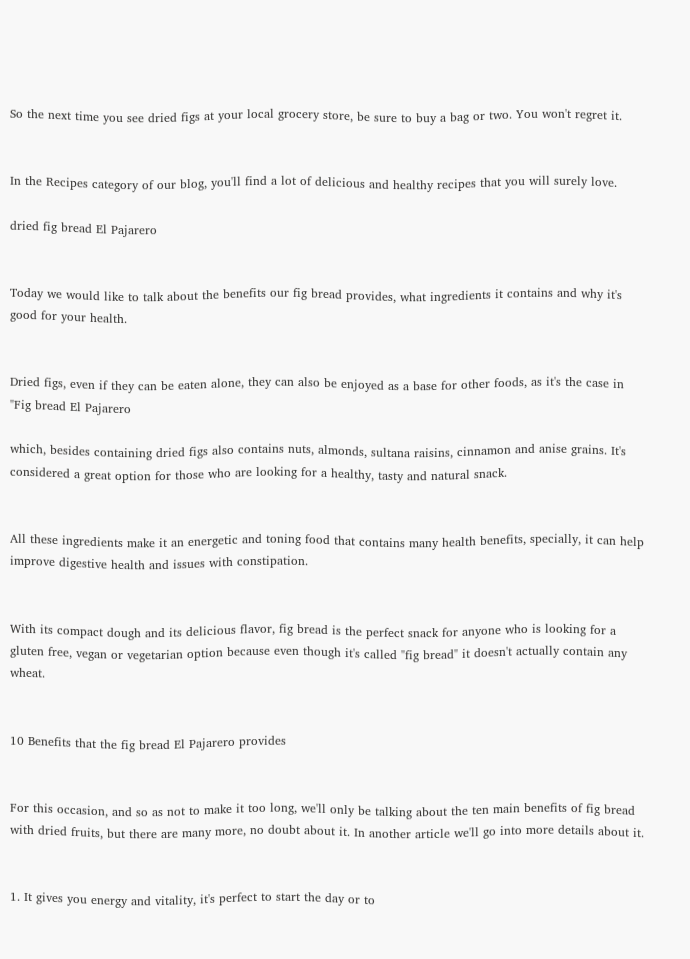So the next time you see dried figs at your local grocery store, be sure to buy a bag or two. You won't regret it.


In the Recipes category of our blog, you'll find a lot of delicious and healthy recipes that you will surely love.

dried fig bread El Pajarero


Today we would like to talk about the benefits our fig bread provides, what ingredients it contains and why it's good for your health.


Dried figs, even if they can be eaten alone, they can also be enjoyed as a base for other foods, as it's the case in "Fig bread El Pajarero

which, besides containing dried figs also contains nuts, almonds, sultana raisins, cinnamon and anise grains. It's considered a great option for those who are looking for a healthy, tasty and natural snack.


All these ingredients make it an energetic and toning food that contains many health benefits, specially, it can help improve digestive health and issues with constipation.


With its compact dough and its delicious flavor, fig bread is the perfect snack for anyone who is looking for a gluten free, vegan or vegetarian option because even though it's called "fig bread" it doesn't actually contain any wheat.


10 Benefits that the fig bread El Pajarero provides


For this occasion, and so as not to make it too long, we'll only be talking about the ten main benefits of fig bread with dried fruits, but there are many more, no doubt about it. In another article we'll go into more details about it.


1. It gives you energy and vitality, it's perfect to start the day or to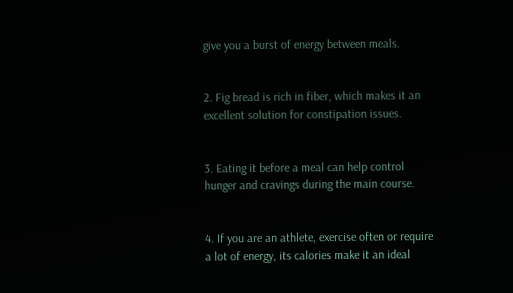give you a burst of energy between meals.


2. Fig bread is rich in fiber, which makes it an excellent solution for constipation issues.


3. Eating it before a meal can help control hunger and cravings during the main course.


4. If you are an athlete, exercise often or require a lot of energy, its calories make it an ideal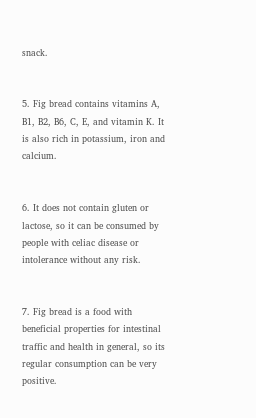snack.


5. Fig bread contains vitamins A, B1, B2, B6, C, E, and vitamin K. It is also rich in potassium, iron and calcium.


6. It does not contain gluten or lactose, so it can be consumed by people with celiac disease or intolerance without any risk.


7. Fig bread is a food with beneficial properties for intestinal traffic and health in general, so its regular consumption can be very positive.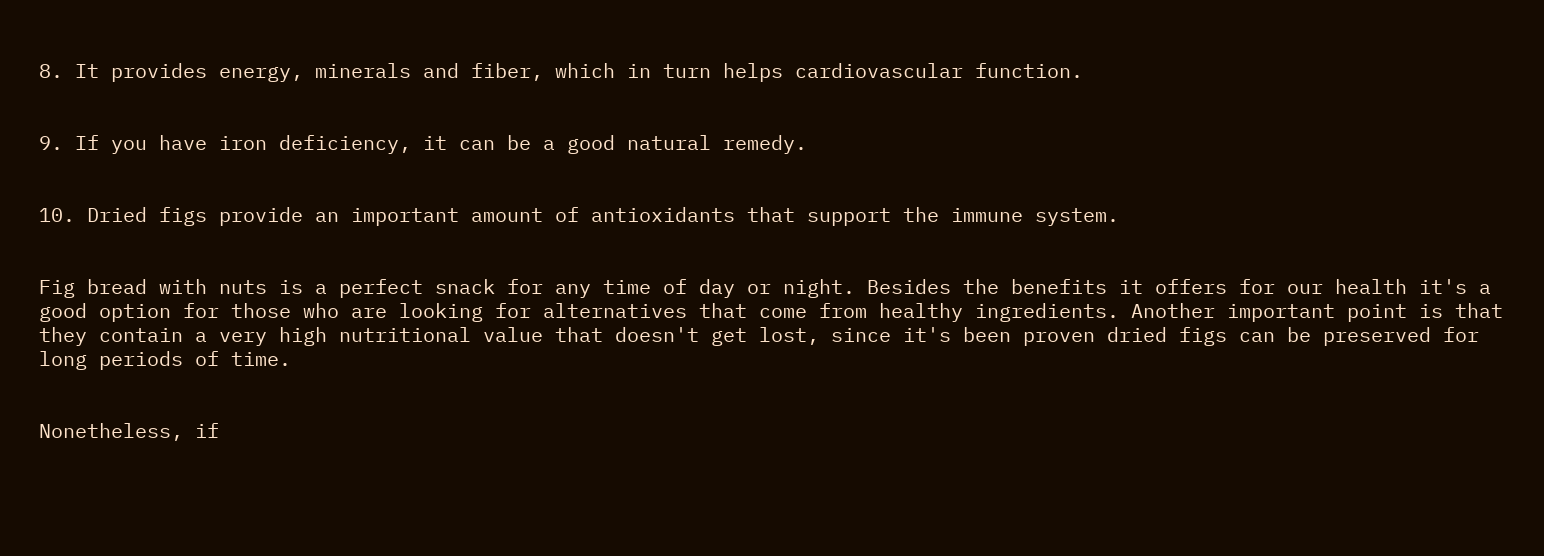8. It provides energy, minerals and fiber, which in turn helps cardiovascular function.


9. If you have iron deficiency, it can be a good natural remedy.


10. Dried figs provide an important amount of antioxidants that support the immune system.


Fig bread with nuts is a perfect snack for any time of day or night. Besides the benefits it offers for our health it's a good option for those who are looking for alternatives that come from healthy ingredients. Another important point is that they contain a very high nutritional value that doesn't get lost, since it's been proven dried figs can be preserved for long periods of time.


Nonetheless, if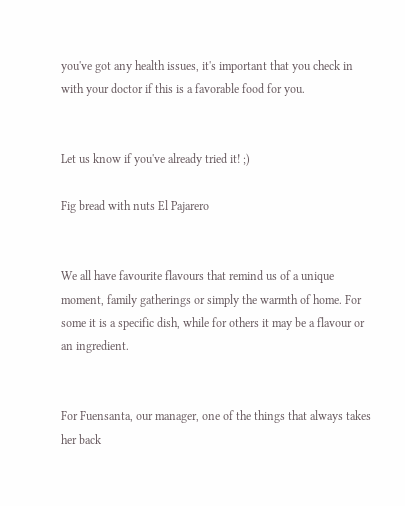you've got any health issues, it's important that you check in with your doctor if this is a favorable food for you.


Let us know if you've already tried it! ;)

Fig bread with nuts El Pajarero


We all have favourite flavours that remind us of a unique moment, family gatherings or simply the warmth of home. For some it is a specific dish, while for others it may be a flavour or an ingredient.


For Fuensanta, our manager, one of the things that always takes her back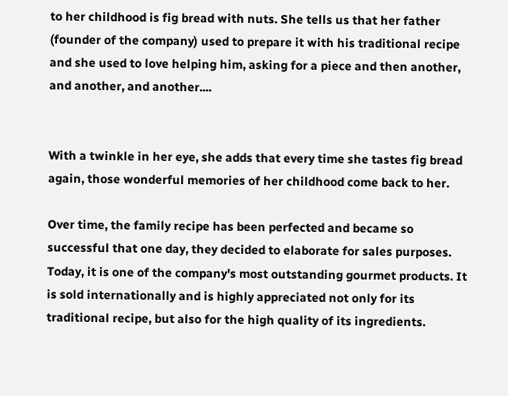to her childhood is fig bread with nuts. She tells us that her father (founder of the company) used to prepare it with his traditional recipe and she used to love helping him, asking for a piece and then another, and another, and another....


With a twinkle in her eye, she adds that every time she tastes fig bread again, those wonderful memories of her childhood come back to her.

Over time, the family recipe has been perfected and became so successful that one day, they decided to elaborate for sales purposes. Today, it is one of the company's most outstanding gourmet products. It is sold internationally and is highly appreciated not only for its traditional recipe, but also for the high quality of its ingredients.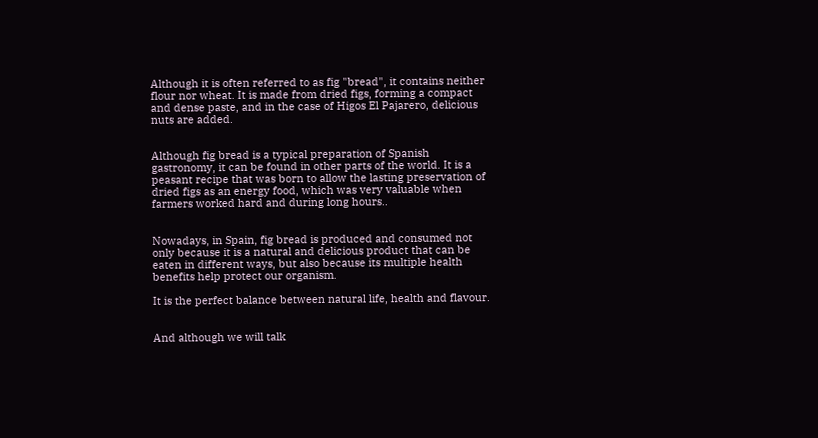Although it is often referred to as fig "bread", it contains neither flour nor wheat. It is made from dried figs, forming a compact and dense paste, and in the case of Higos El Pajarero, delicious nuts are added.


Although fig bread is a typical preparation of Spanish gastronomy, it can be found in other parts of the world. It is a peasant recipe that was born to allow the lasting preservation of dried figs as an energy food, which was very valuable when farmers worked hard and during long hours..


Nowadays, in Spain, fig bread is produced and consumed not only because it is a natural and delicious product that can be eaten in different ways, but also because its multiple health benefits help protect our organism.

It is the perfect balance between natural life, health and flavour.


And although we will talk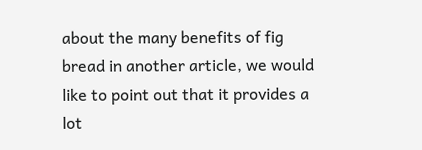about the many benefits of fig bread in another article, we would like to point out that it provides a lot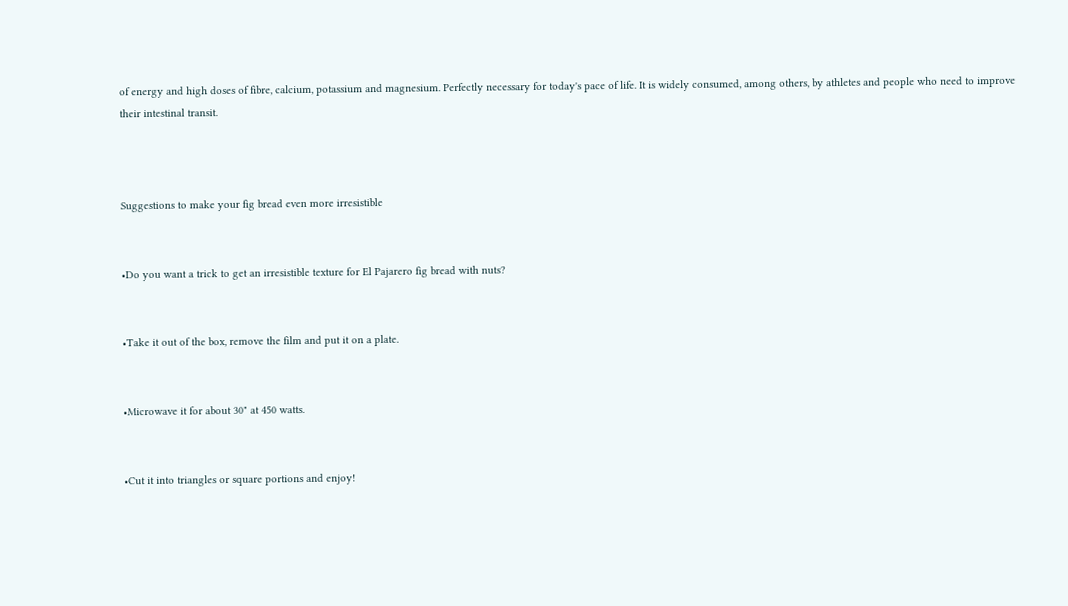of energy and high doses of fibre, calcium, potassium and magnesium. Perfectly necessary for today's pace of life. It is widely consumed, among others, by athletes and people who need to improve their intestinal transit.



Suggestions to make your fig bread even more irresistible


•Do you want a trick to get an irresistible texture for El Pajarero fig bread with nuts?


•Take it out of the box, remove the film and put it on a plate.


•Microwave it for about 30" at 450 watts.


•Cut it into triangles or square portions and enjoy!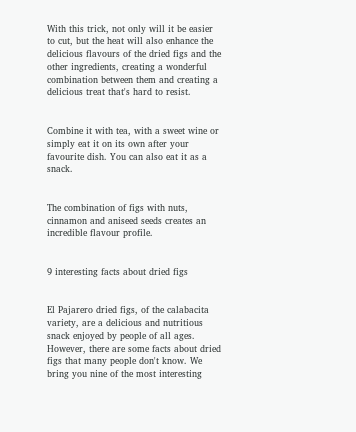With this trick, not only will it be easier to cut, but the heat will also enhance the delicious flavours of the dried figs and the other ingredients, creating a wonderful combination between them and creating a delicious treat that's hard to resist.


Combine it with tea, with a sweet wine or simply eat it on its own after your favourite dish. You can also eat it as a snack.


The combination of figs with nuts, cinnamon and aniseed seeds creates an incredible flavour profile.


9 interesting facts about dried figs


El Pajarero dried figs, of the calabacita variety, are a delicious and nutritious snack enjoyed by people of all ages. However, there are some facts about dried figs that many people don't know. We bring you nine of the most interesting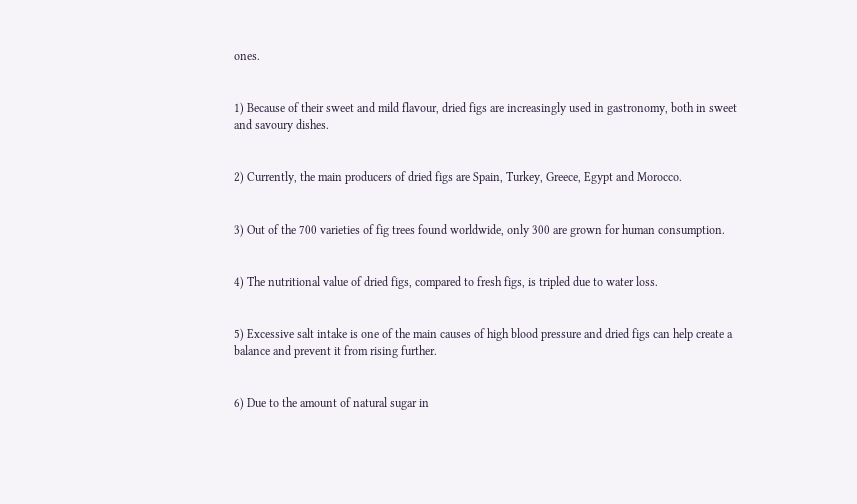ones.


1) Because of their sweet and mild flavour, dried figs are increasingly used in gastronomy, both in sweet and savoury dishes.


2) Currently, the main producers of dried figs are Spain, Turkey, Greece, Egypt and Morocco.


3) Out of the 700 varieties of fig trees found worldwide, only 300 are grown for human consumption.


4) The nutritional value of dried figs, compared to fresh figs, is tripled due to water loss.


5) Excessive salt intake is one of the main causes of high blood pressure and dried figs can help create a balance and prevent it from rising further.


6) Due to the amount of natural sugar in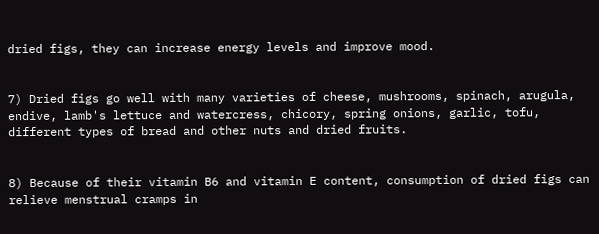dried figs, they can increase energy levels and improve mood.


7) Dried figs go well with many varieties of cheese, mushrooms, spinach, arugula, endive, lamb's lettuce and watercress, chicory, spring onions, garlic, tofu, different types of bread and other nuts and dried fruits.


8) Because of their vitamin B6 and vitamin E content, consumption of dried figs can relieve menstrual cramps in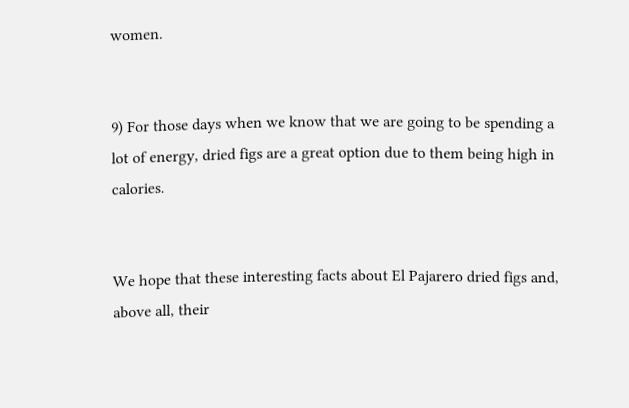women.


9) For those days when we know that we are going to be spending a lot of energy, dried figs are a great option due to them being high in calories.


We hope that these interesting facts about El Pajarero dried figs and, above all, their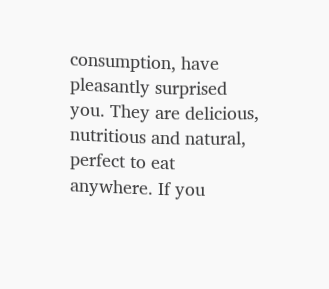consumption, have pleasantly surprised you. They are delicious, nutritious and natural, perfect to eat anywhere. If you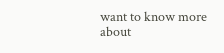want to know more about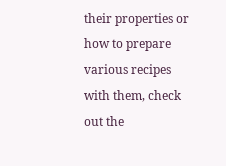their properties or how to prepare various recipes with them, check out the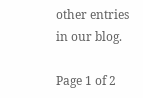other entries in our blog.

Page 1 of 2